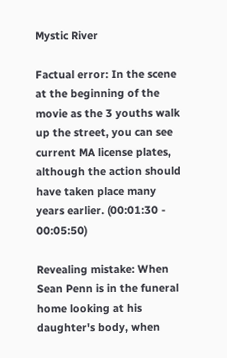Mystic River

Factual error: In the scene at the beginning of the movie as the 3 youths walk up the street, you can see current MA license plates, although the action should have taken place many years earlier. (00:01:30 - 00:05:50)

Revealing mistake: When Sean Penn is in the funeral home looking at his daughter's body, when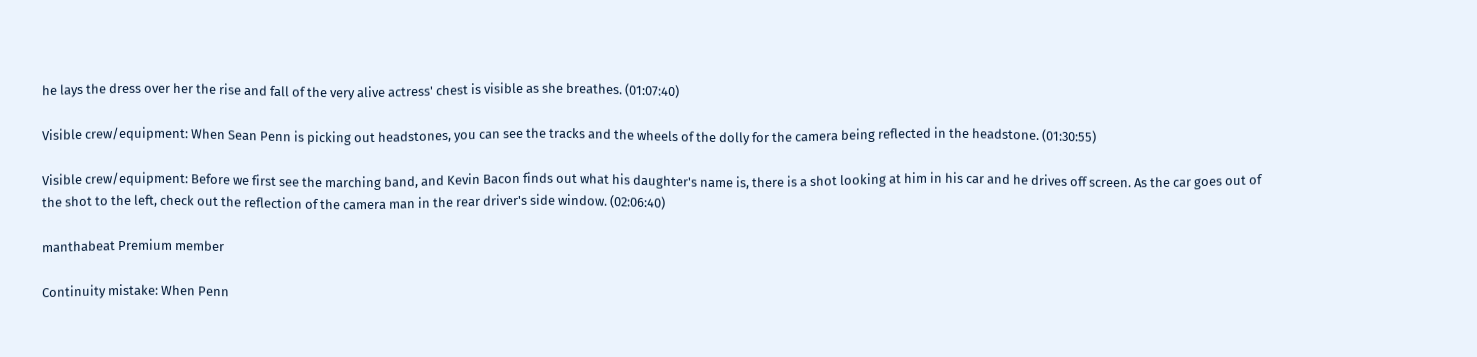he lays the dress over her the rise and fall of the very alive actress' chest is visible as she breathes. (01:07:40)

Visible crew/equipment: When Sean Penn is picking out headstones, you can see the tracks and the wheels of the dolly for the camera being reflected in the headstone. (01:30:55)

Visible crew/equipment: Before we first see the marching band, and Kevin Bacon finds out what his daughter's name is, there is a shot looking at him in his car and he drives off screen. As the car goes out of the shot to the left, check out the reflection of the camera man in the rear driver's side window. (02:06:40)

manthabeat Premium member

Continuity mistake: When Penn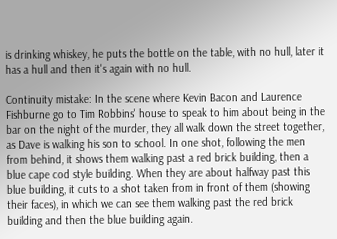is drinking whiskey, he puts the bottle on the table, with no hull, later it has a hull and then it's again with no hull.

Continuity mistake: In the scene where Kevin Bacon and Laurence Fishburne go to Tim Robbins' house to speak to him about being in the bar on the night of the murder, they all walk down the street together, as Dave is walking his son to school. In one shot, following the men from behind, it shows them walking past a red brick building, then a blue cape cod style building. When they are about halfway past this blue building, it cuts to a shot taken from in front of them (showing their faces), in which we can see them walking past the red brick building and then the blue building again.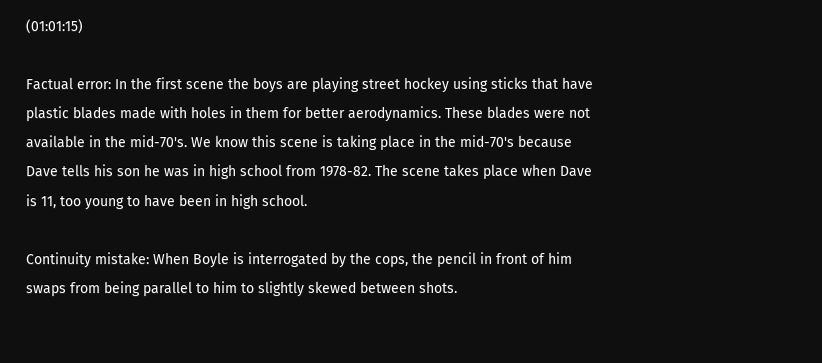(01:01:15)

Factual error: In the first scene the boys are playing street hockey using sticks that have plastic blades made with holes in them for better aerodynamics. These blades were not available in the mid-70's. We know this scene is taking place in the mid-70's because Dave tells his son he was in high school from 1978-82. The scene takes place when Dave is 11, too young to have been in high school.

Continuity mistake: When Boyle is interrogated by the cops, the pencil in front of him swaps from being parallel to him to slightly skewed between shots.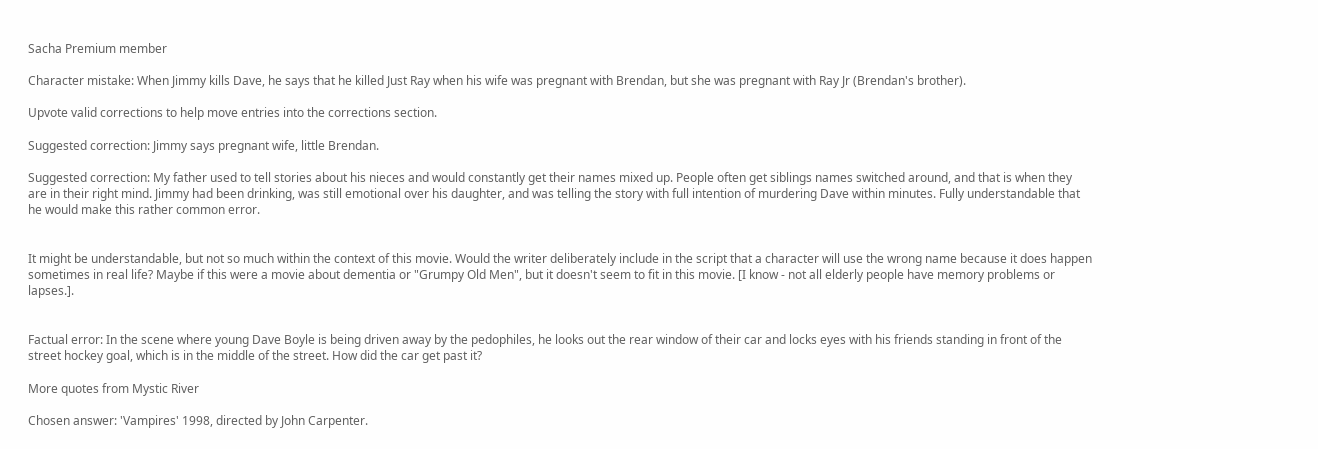Sacha Premium member

Character mistake: When Jimmy kills Dave, he says that he killed Just Ray when his wife was pregnant with Brendan, but she was pregnant with Ray Jr (Brendan's brother).

Upvote valid corrections to help move entries into the corrections section.

Suggested correction: Jimmy says pregnant wife, little Brendan.

Suggested correction: My father used to tell stories about his nieces and would constantly get their names mixed up. People often get siblings names switched around, and that is when they are in their right mind. Jimmy had been drinking, was still emotional over his daughter, and was telling the story with full intention of murdering Dave within minutes. Fully understandable that he would make this rather common error.


It might be understandable, but not so much within the context of this movie. Would the writer deliberately include in the script that a character will use the wrong name because it does happen sometimes in real life? Maybe if this were a movie about dementia or "Grumpy Old Men", but it doesn't seem to fit in this movie. [I know - not all elderly people have memory problems or lapses.].


Factual error: In the scene where young Dave Boyle is being driven away by the pedophiles, he looks out the rear window of their car and locks eyes with his friends standing in front of the street hockey goal, which is in the middle of the street. How did the car get past it?

More quotes from Mystic River

Chosen answer: 'Vampires' 1998, directed by John Carpenter.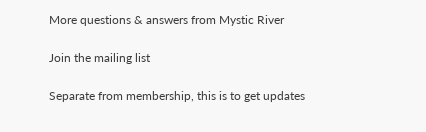More questions & answers from Mystic River

Join the mailing list

Separate from membership, this is to get updates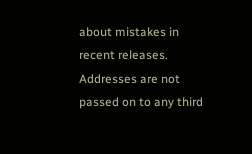about mistakes in recent releases. Addresses are not passed on to any third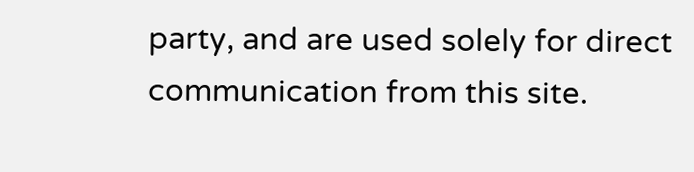party, and are used solely for direct communication from this site.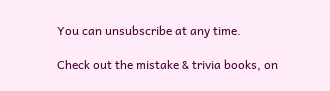You can unsubscribe at any time.

Check out the mistake & trivia books, on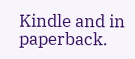Kindle and in paperback.